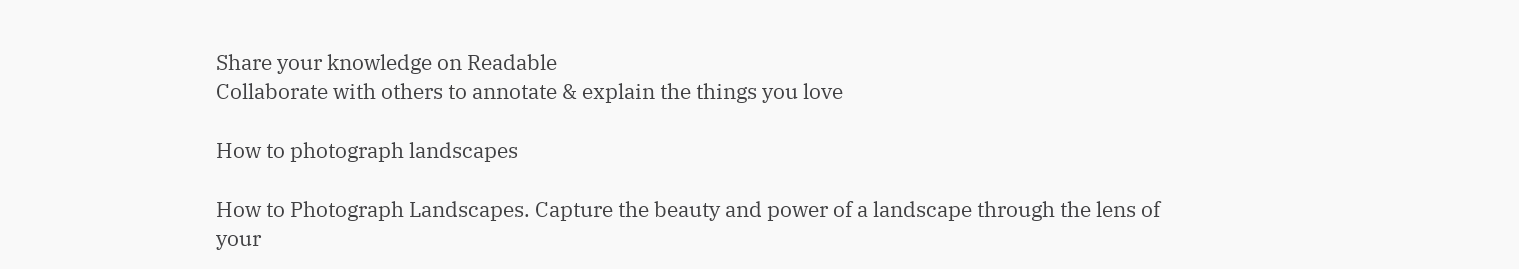Share your knowledge on Readable
Collaborate with others to annotate & explain the things you love

How to photograph landscapes

How to Photograph Landscapes. Capture the beauty and power of a landscape through the lens of your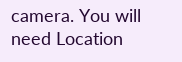camera. You will need Location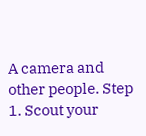A camera and other people. Step 1. Scout your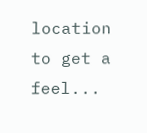location to get a feel...